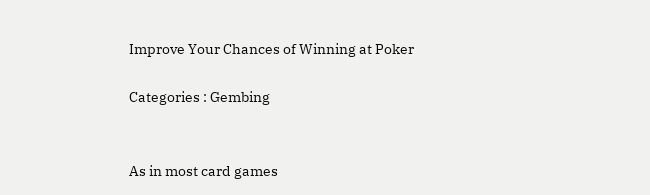Improve Your Chances of Winning at Poker

Categories : Gembing


As in most card games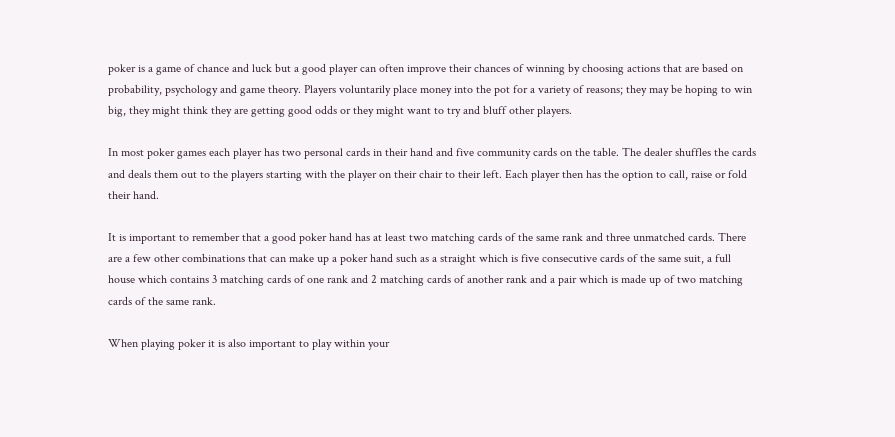poker is a game of chance and luck but a good player can often improve their chances of winning by choosing actions that are based on probability, psychology and game theory. Players voluntarily place money into the pot for a variety of reasons; they may be hoping to win big, they might think they are getting good odds or they might want to try and bluff other players.

In most poker games each player has two personal cards in their hand and five community cards on the table. The dealer shuffles the cards and deals them out to the players starting with the player on their chair to their left. Each player then has the option to call, raise or fold their hand.

It is important to remember that a good poker hand has at least two matching cards of the same rank and three unmatched cards. There are a few other combinations that can make up a poker hand such as a straight which is five consecutive cards of the same suit, a full house which contains 3 matching cards of one rank and 2 matching cards of another rank and a pair which is made up of two matching cards of the same rank.

When playing poker it is also important to play within your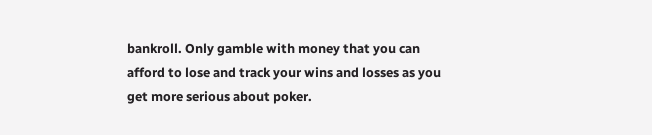bankroll. Only gamble with money that you can afford to lose and track your wins and losses as you get more serious about poker.